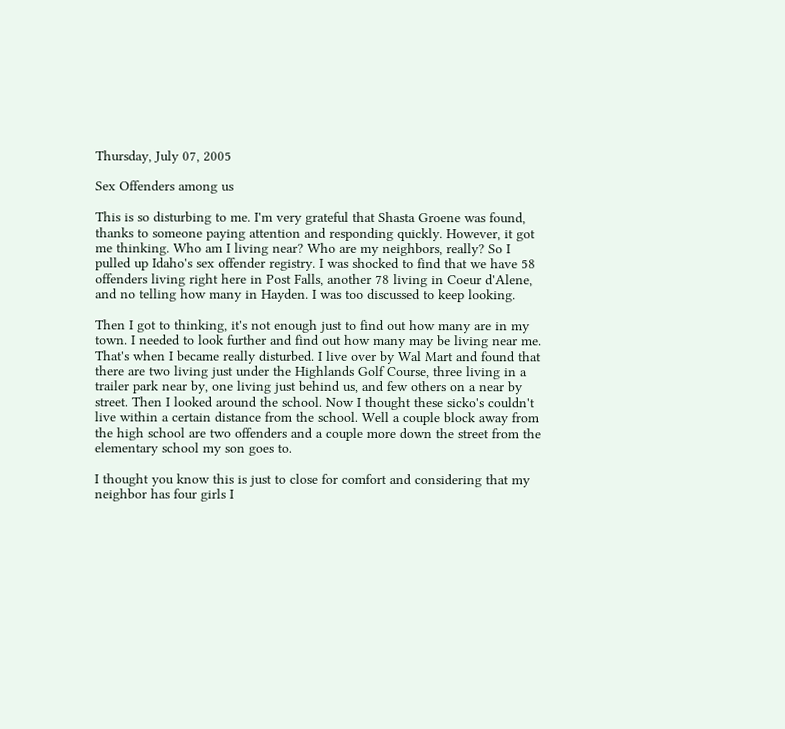Thursday, July 07, 2005

Sex Offenders among us

This is so disturbing to me. I'm very grateful that Shasta Groene was found, thanks to someone paying attention and responding quickly. However, it got me thinking. Who am I living near? Who are my neighbors, really? So I pulled up Idaho's sex offender registry. I was shocked to find that we have 58 offenders living right here in Post Falls, another 78 living in Coeur d'Alene, and no telling how many in Hayden. I was too discussed to keep looking.

Then I got to thinking, it's not enough just to find out how many are in my town. I needed to look further and find out how many may be living near me. That's when I became really disturbed. I live over by Wal Mart and found that there are two living just under the Highlands Golf Course, three living in a trailer park near by, one living just behind us, and few others on a near by street. Then I looked around the school. Now I thought these sicko's couldn't live within a certain distance from the school. Well a couple block away from the high school are two offenders and a couple more down the street from the elementary school my son goes to.

I thought you know this is just to close for comfort and considering that my neighbor has four girls I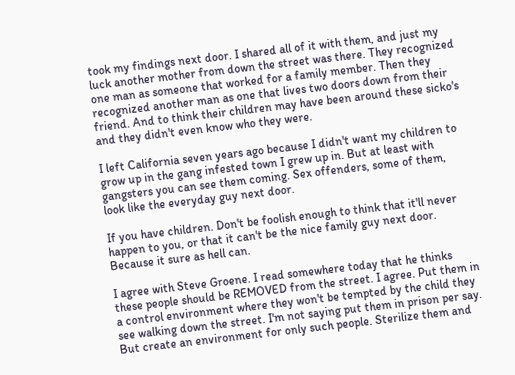took my findings next door. I shared all of it with them, and just my luck another mother from down the street was there. They recognized one man as someone that worked for a family member. Then they recognized another man as one that lives two doors down from their friend. And to think their children may have been around these sicko's and they didn't even know who they were.

I left California seven years ago because I didn't want my children to grow up in the gang infested town I grew up in. But at least with gangsters you can see them coming. Sex offenders, some of them, look like the everyday guy next door.

If you have children. Don't be foolish enough to think that it'll never happen to you, or that it can't be the nice family guy next door. Because it sure as hell can.

I agree with Steve Groene. I read somewhere today that he thinks these people should be REMOVED from the street. I agree. Put them in a control environment where they won't be tempted by the child they see walking down the street. I'm not saying put them in prison per say. But create an environment for only such people. Sterilize them and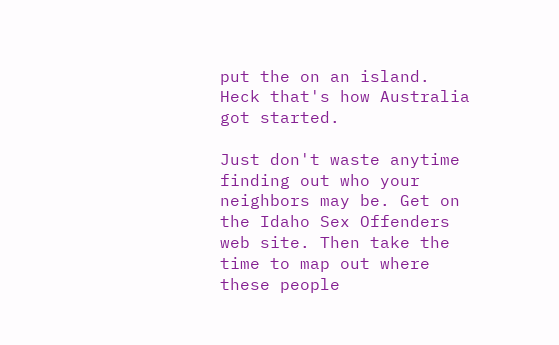put the on an island. Heck that's how Australia got started.

Just don't waste anytime finding out who your neighbors may be. Get on the Idaho Sex Offenders web site. Then take the time to map out where these people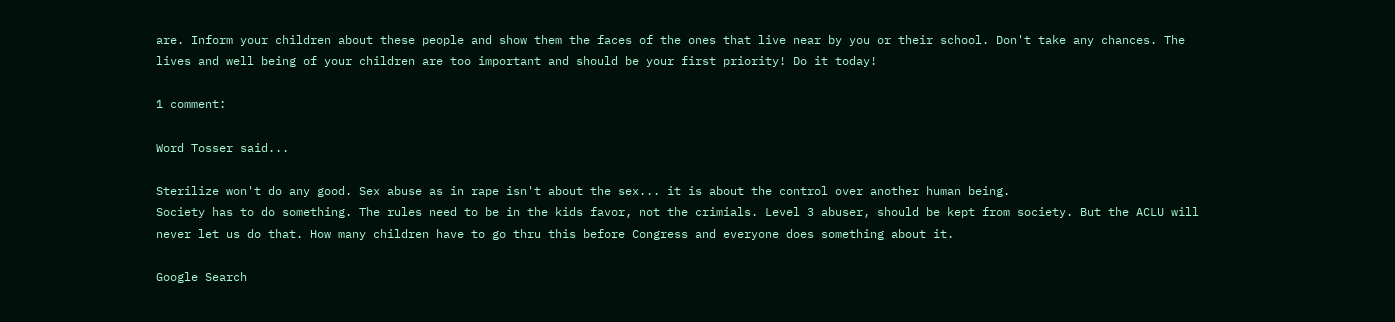are. Inform your children about these people and show them the faces of the ones that live near by you or their school. Don't take any chances. The lives and well being of your children are too important and should be your first priority! Do it today!

1 comment:

Word Tosser said...

Sterilize won't do any good. Sex abuse as in rape isn't about the sex... it is about the control over another human being.
Society has to do something. The rules need to be in the kids favor, not the crimials. Level 3 abuser, should be kept from society. But the ACLU will never let us do that. How many children have to go thru this before Congress and everyone does something about it.

Google Search